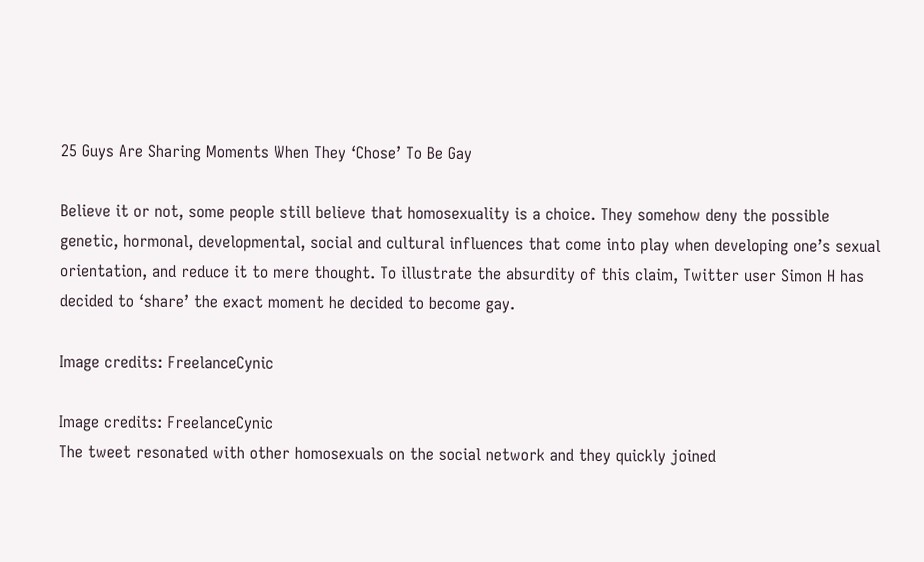25 Guys Are Sharing Moments When They ‘Chose’ To Be Gay

Believe it or not, some people still believe that homosexuality is a choice. They somehow deny the possible genetic, hormonal, developmental, social and cultural influences that come into play when developing one’s sexual orientation, and reduce it to mere thought. To illustrate the absurdity of this claim, Twitter user Simon H has decided to ‘share’ the exact moment he decided to become gay.

Image credits: FreelanceCynic

Image credits: FreelanceCynic
The tweet resonated with other homosexuals on the social network and they quickly joined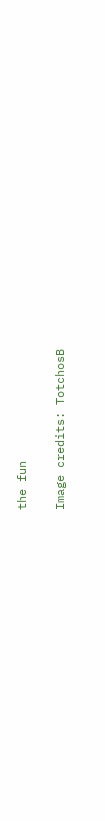the fun

Image credits: TotchosB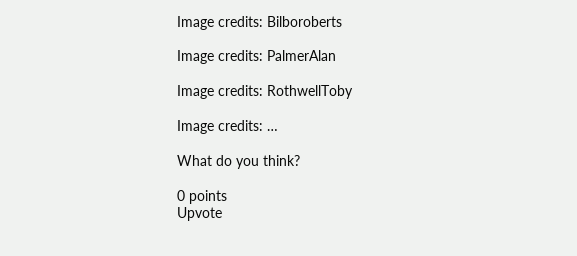Image credits: Bilboroberts

Image credits: PalmerAlan

Image credits: RothwellToby

Image credits: …

What do you think?

0 points
Upvote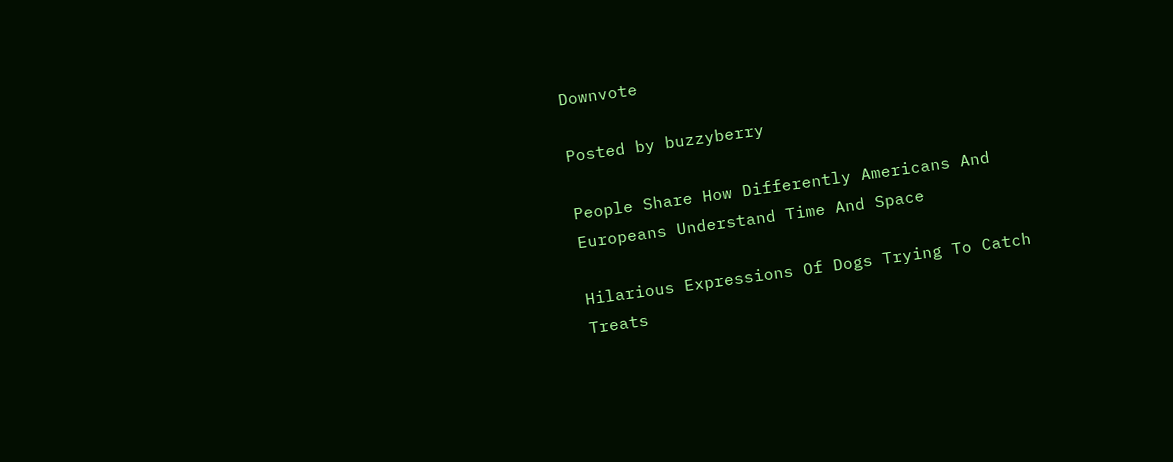Downvote

Posted by buzzyberry

People Share How Differently Americans And Europeans Understand Time And Space

Hilarious Expressions Of Dogs Trying To Catch Treats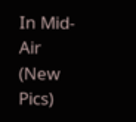In Mid-Air (New Pics)